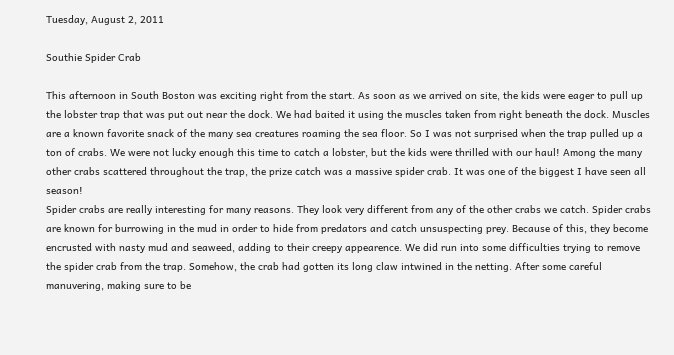Tuesday, August 2, 2011

Southie Spider Crab

This afternoon in South Boston was exciting right from the start. As soon as we arrived on site, the kids were eager to pull up the lobster trap that was put out near the dock. We had baited it using the muscles taken from right beneath the dock. Muscles are a known favorite snack of the many sea creatures roaming the sea floor. So I was not surprised when the trap pulled up a ton of crabs. We were not lucky enough this time to catch a lobster, but the kids were thrilled with our haul! Among the many other crabs scattered throughout the trap, the prize catch was a massive spider crab. It was one of the biggest I have seen all season!
Spider crabs are really interesting for many reasons. They look very different from any of the other crabs we catch. Spider crabs are known for burrowing in the mud in order to hide from predators and catch unsuspecting prey. Because of this, they become encrusted with nasty mud and seaweed, adding to their creepy appearence. We did run into some difficulties trying to remove the spider crab from the trap. Somehow, the crab had gotten its long claw intwined in the netting. After some careful manuvering, making sure to be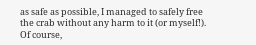as safe as possible, I managed to safely free the crab without any harm to it (or myself!). Of course,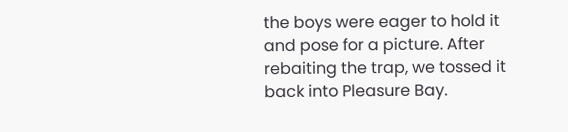the boys were eager to hold it and pose for a picture. After rebaiting the trap, we tossed it back into Pleasure Bay.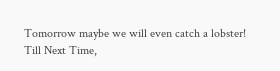Tomorrow maybe we will even catch a lobster!
Till Next Time,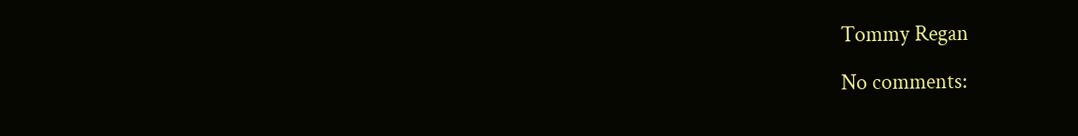Tommy Regan

No comments: